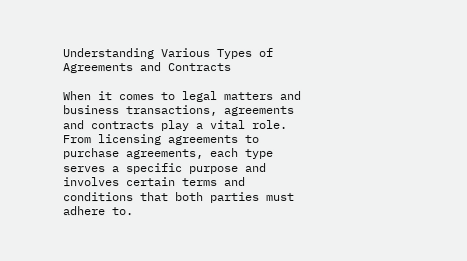Understanding Various Types of Agreements and Contracts

When it comes to legal matters and business transactions, agreements and contracts play a vital role. From licensing agreements to purchase agreements, each type serves a specific purpose and involves certain terms and conditions that both parties must adhere to.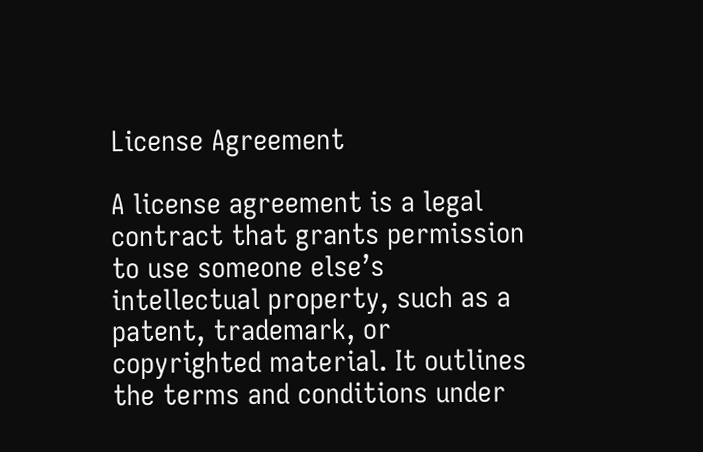License Agreement

A license agreement is a legal contract that grants permission to use someone else’s intellectual property, such as a patent, trademark, or copyrighted material. It outlines the terms and conditions under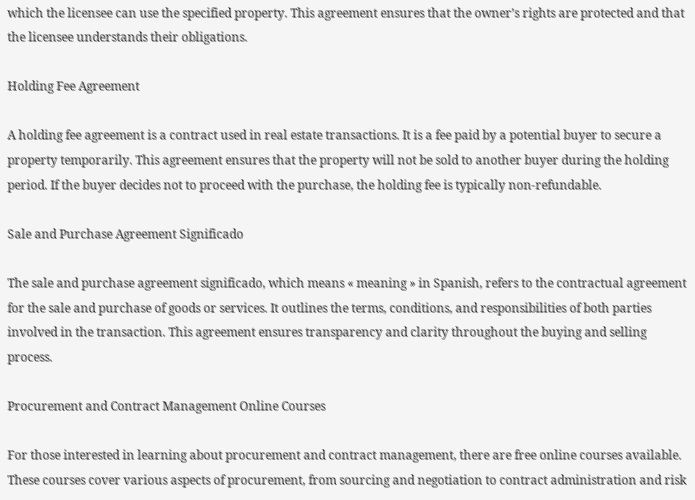which the licensee can use the specified property. This agreement ensures that the owner’s rights are protected and that the licensee understands their obligations.

Holding Fee Agreement

A holding fee agreement is a contract used in real estate transactions. It is a fee paid by a potential buyer to secure a property temporarily. This agreement ensures that the property will not be sold to another buyer during the holding period. If the buyer decides not to proceed with the purchase, the holding fee is typically non-refundable.

Sale and Purchase Agreement Significado

The sale and purchase agreement significado, which means « meaning » in Spanish, refers to the contractual agreement for the sale and purchase of goods or services. It outlines the terms, conditions, and responsibilities of both parties involved in the transaction. This agreement ensures transparency and clarity throughout the buying and selling process.

Procurement and Contract Management Online Courses

For those interested in learning about procurement and contract management, there are free online courses available. These courses cover various aspects of procurement, from sourcing and negotiation to contract administration and risk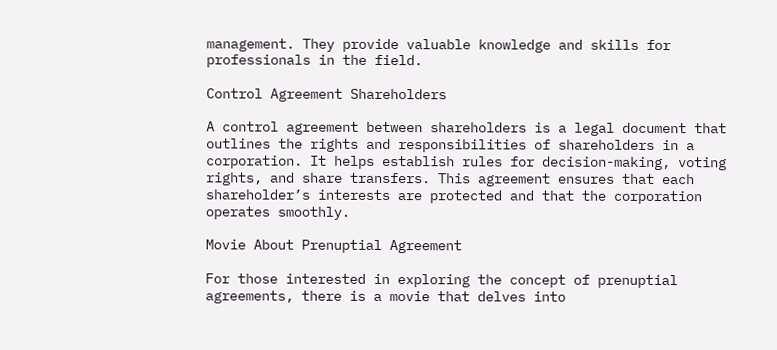management. They provide valuable knowledge and skills for professionals in the field.

Control Agreement Shareholders

A control agreement between shareholders is a legal document that outlines the rights and responsibilities of shareholders in a corporation. It helps establish rules for decision-making, voting rights, and share transfers. This agreement ensures that each shareholder’s interests are protected and that the corporation operates smoothly.

Movie About Prenuptial Agreement

For those interested in exploring the concept of prenuptial agreements, there is a movie that delves into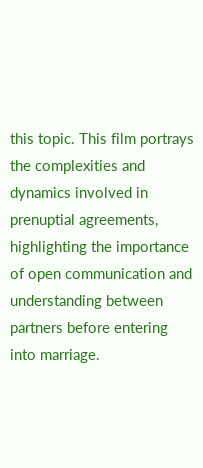this topic. This film portrays the complexities and dynamics involved in prenuptial agreements, highlighting the importance of open communication and understanding between partners before entering into marriage.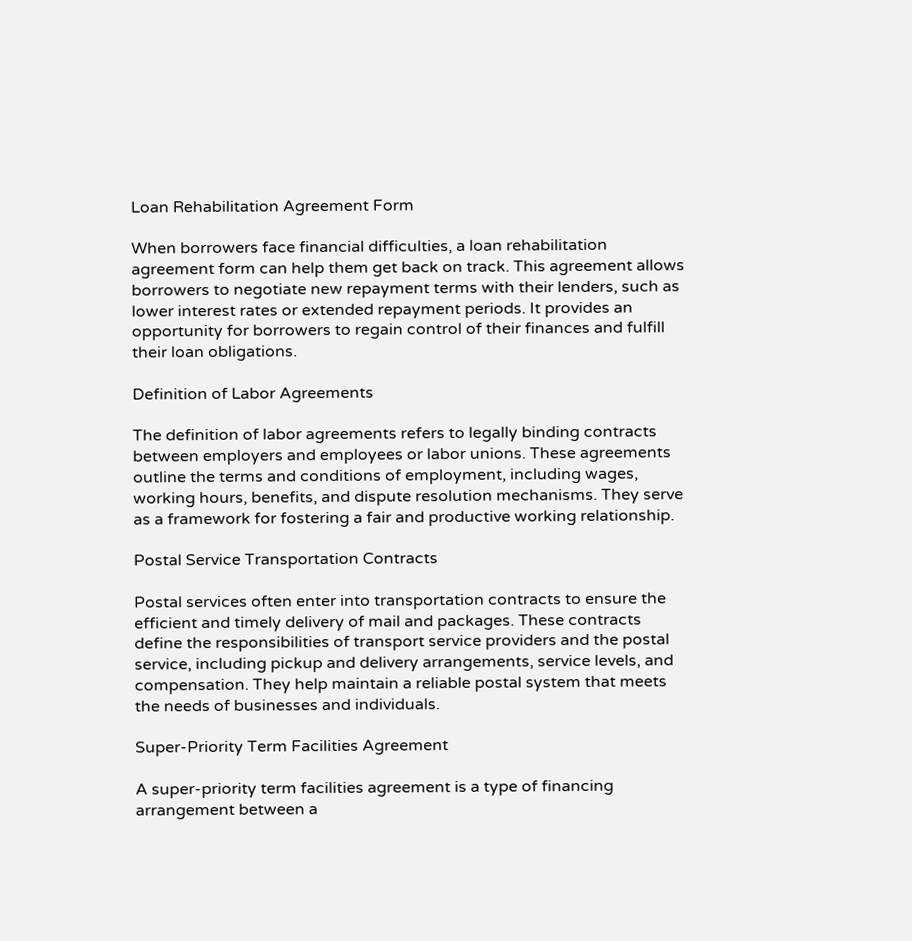Loan Rehabilitation Agreement Form

When borrowers face financial difficulties, a loan rehabilitation agreement form can help them get back on track. This agreement allows borrowers to negotiate new repayment terms with their lenders, such as lower interest rates or extended repayment periods. It provides an opportunity for borrowers to regain control of their finances and fulfill their loan obligations.

Definition of Labor Agreements

The definition of labor agreements refers to legally binding contracts between employers and employees or labor unions. These agreements outline the terms and conditions of employment, including wages, working hours, benefits, and dispute resolution mechanisms. They serve as a framework for fostering a fair and productive working relationship.

Postal Service Transportation Contracts

Postal services often enter into transportation contracts to ensure the efficient and timely delivery of mail and packages. These contracts define the responsibilities of transport service providers and the postal service, including pickup and delivery arrangements, service levels, and compensation. They help maintain a reliable postal system that meets the needs of businesses and individuals.

Super-Priority Term Facilities Agreement

A super-priority term facilities agreement is a type of financing arrangement between a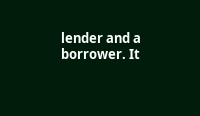lender and a borrower. It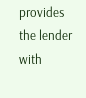provides the lender with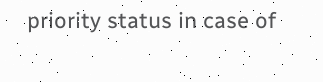priority status in case of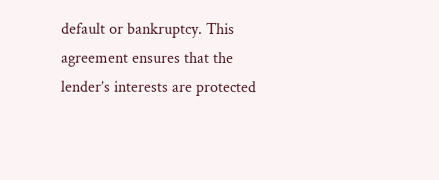default or bankruptcy. This agreement ensures that the lender’s interests are protected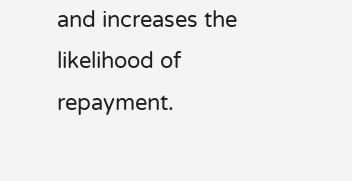and increases the likelihood of repayment.